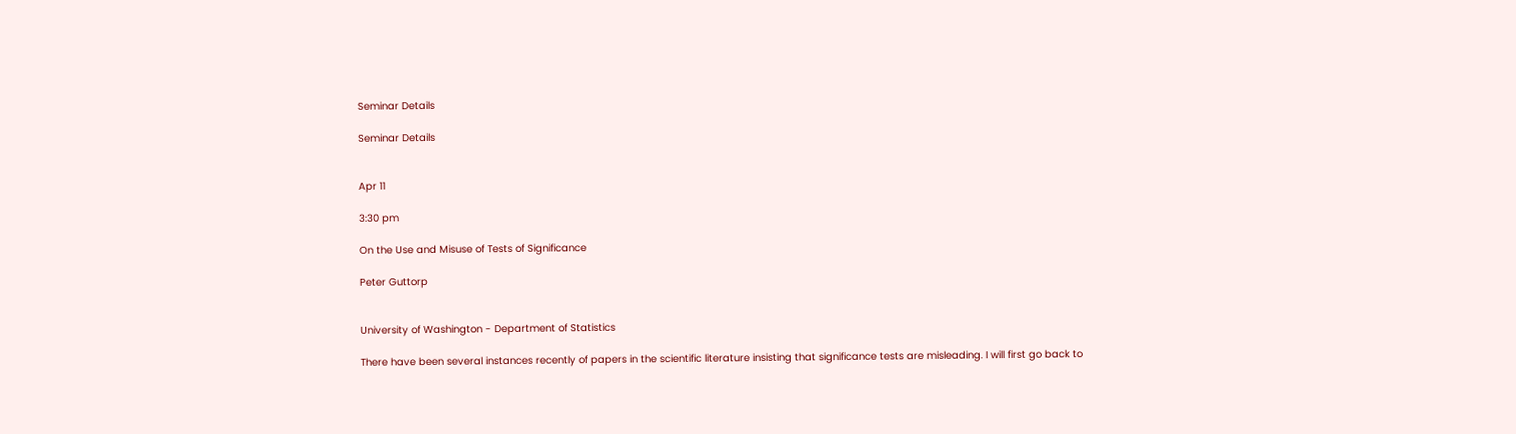Seminar Details

Seminar Details


Apr 11

3:30 pm

On the Use and Misuse of Tests of Significance

Peter Guttorp


University of Washington - Department of Statistics

There have been several instances recently of papers in the scientific literature insisting that significance tests are misleading. I will first go back to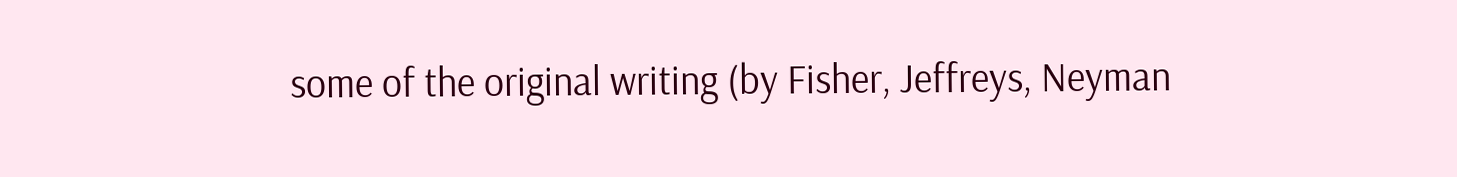some of the original writing (by Fisher, Jeffreys, Neyman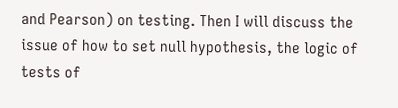and Pearson) on testing. Then I will discuss the issue of how to set null hypothesis, the logic of tests of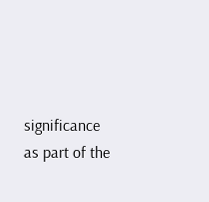significance as part of the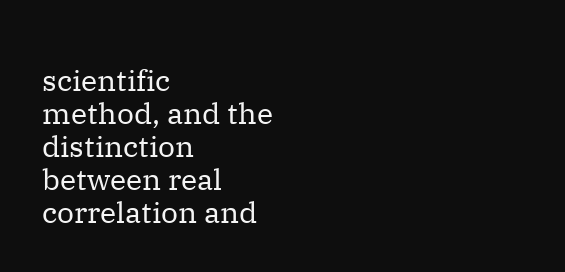scientific method, and the distinction between real correlation and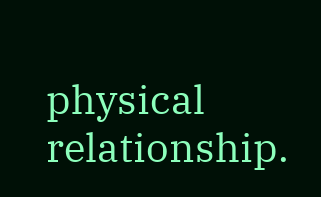physical relationship.